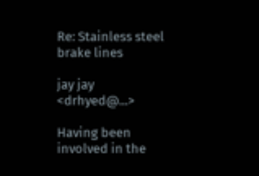Re: Stainless steel brake lines

jay jay <drhyed@...>

Having been involved in the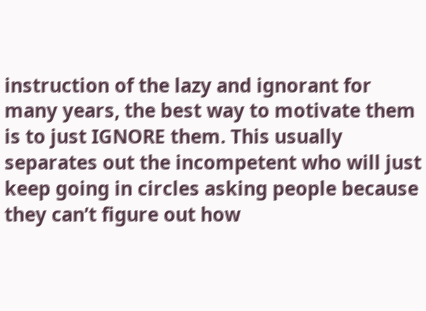instruction of the lazy and ignorant for many years, the best way to motivate them is to just IGNORE them. This usually separates out the incompetent who will just keep going in circles asking people because they can’t figure out how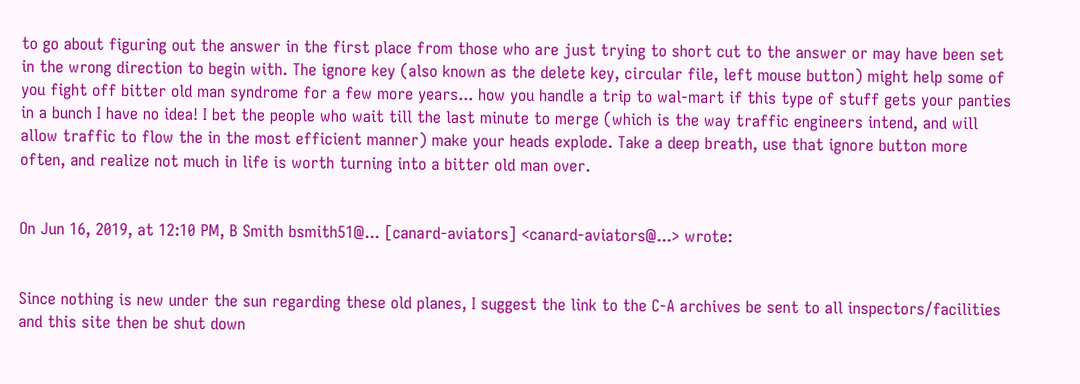to go about figuring out the answer in the first place from those who are just trying to short cut to the answer or may have been set in the wrong direction to begin with. The ignore key (also known as the delete key, circular file, left mouse button) might help some of you fight off bitter old man syndrome for a few more years... how you handle a trip to wal-mart if this type of stuff gets your panties in a bunch I have no idea! I bet the people who wait till the last minute to merge (which is the way traffic engineers intend, and will allow traffic to flow the in the most efficient manner) make your heads explode. Take a deep breath, use that ignore button more often, and realize not much in life is worth turning into a bitter old man over.


On Jun 16, 2019, at 12:10 PM, B Smith bsmith51@... [canard-aviators] <canard-aviators@...> wrote:


Since nothing is new under the sun regarding these old planes, I suggest the link to the C-A archives be sent to all inspectors/facilities and this site then be shut down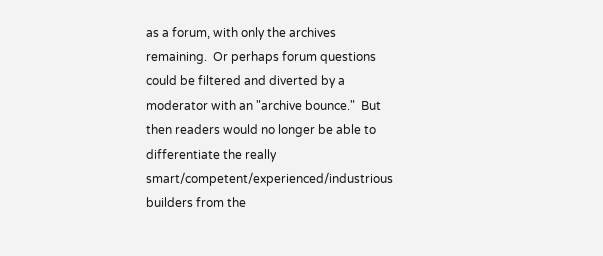as a forum, with only the archives remaining.  Or perhaps forum questions could be filtered and diverted by a moderator with an "archive bounce."  But then readers would no longer be able to differentiate the really smart/competent/experienced/industrious builders from the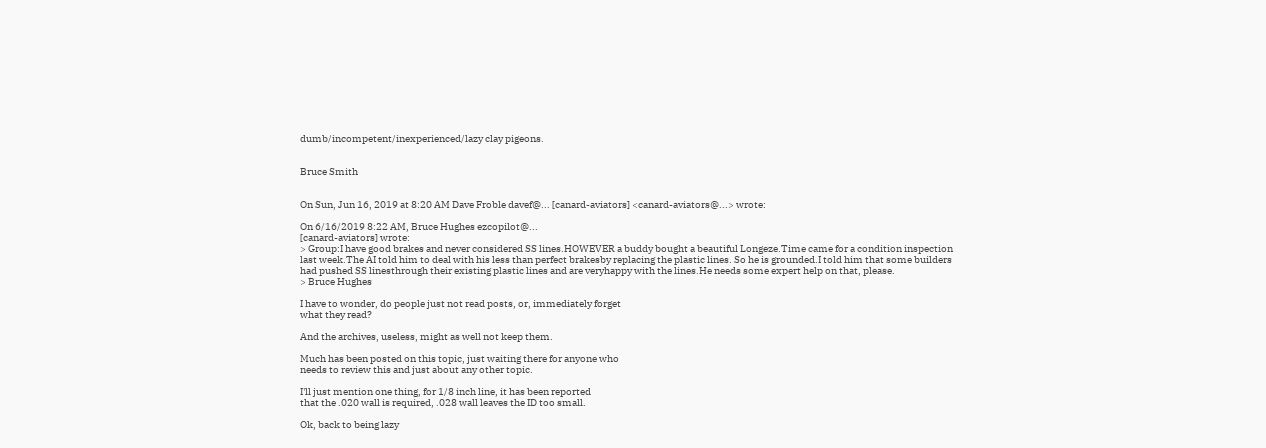dumb/incompetent/inexperienced/lazy clay pigeons.


Bruce Smith


On Sun, Jun 16, 2019 at 8:20 AM Dave Froble davef@... [canard-aviators] <canard-aviators@...> wrote:

On 6/16/2019 8:22 AM, Bruce Hughes ezcopilot@...
[canard-aviators] wrote:
> Group:I have good brakes and never considered SS lines.HOWEVER a buddy bought a beautiful Longeze.Time came for a condition inspection last week.The AI told him to deal with his less than perfect brakesby replacing the plastic lines. So he is grounded.I told him that some builders had pushed SS linesthrough their existing plastic lines and are veryhappy with the lines.He needs some expert help on that, please.
> Bruce Hughes

I have to wonder, do people just not read posts, or, immediately forget
what they read?

And the archives, useless, might as well not keep them.

Much has been posted on this topic, just waiting there for anyone who
needs to review this and just about any other topic.

I'll just mention one thing, for 1/8 inch line, it has been reported
that the .020 wall is required, .028 wall leaves the ID too small.

Ok, back to being lazy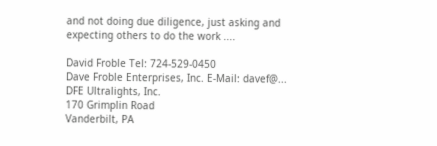and not doing due diligence, just asking and
expecting others to do the work ....

David Froble Tel: 724-529-0450
Dave Froble Enterprises, Inc. E-Mail: davef@...
DFE Ultralights, Inc.
170 Grimplin Road
Vanderbilt, PA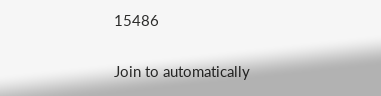15486

Join to automatically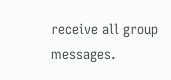receive all group messages.